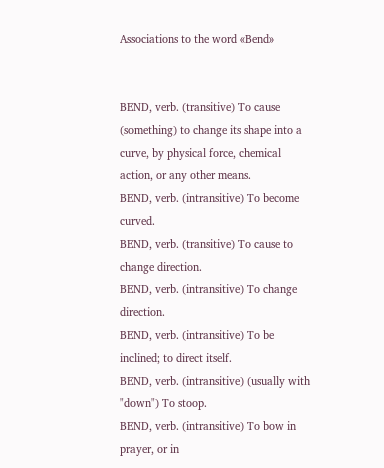Associations to the word «Bend»


BEND, verb. (transitive) To cause (something) to change its shape into a curve, by physical force, chemical action, or any other means.
BEND, verb. (intransitive) To become curved.
BEND, verb. (transitive) To cause to change direction.
BEND, verb. (intransitive) To change direction.
BEND, verb. (intransitive) To be inclined; to direct itself.
BEND, verb. (intransitive) (usually with "down") To stoop.
BEND, verb. (intransitive) To bow in prayer, or in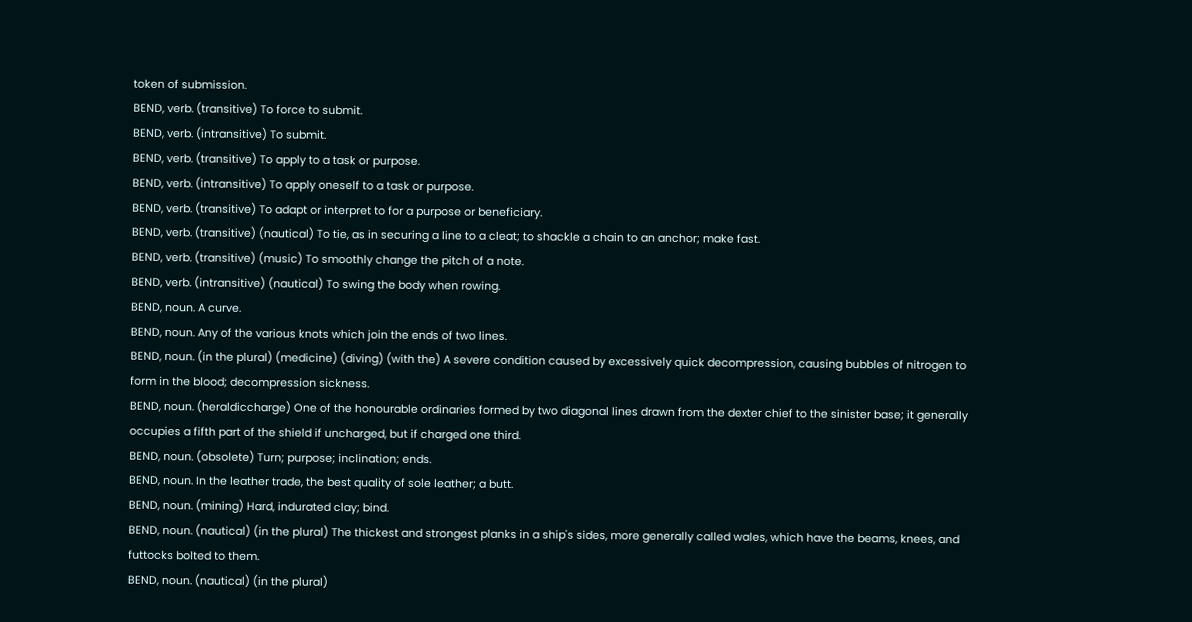token of submission.
BEND, verb. (transitive) To force to submit.
BEND, verb. (intransitive) To submit.
BEND, verb. (transitive) To apply to a task or purpose.
BEND, verb. (intransitive) To apply oneself to a task or purpose.
BEND, verb. (transitive) To adapt or interpret to for a purpose or beneficiary.
BEND, verb. (transitive) (nautical) To tie, as in securing a line to a cleat; to shackle a chain to an anchor; make fast.
BEND, verb. (transitive) (music) To smoothly change the pitch of a note.
BEND, verb. (intransitive) (nautical) To swing the body when rowing.
BEND, noun. A curve.
BEND, noun. Any of the various knots which join the ends of two lines.
BEND, noun. (in the plural) (medicine) (diving) (with the) A severe condition caused by excessively quick decompression, causing bubbles of nitrogen to form in the blood; decompression sickness.
BEND, noun. (heraldiccharge) One of the honourable ordinaries formed by two diagonal lines drawn from the dexter chief to the sinister base; it generally occupies a fifth part of the shield if uncharged, but if charged one third.
BEND, noun. (obsolete) Turn; purpose; inclination; ends.
BEND, noun. In the leather trade, the best quality of sole leather; a butt.
BEND, noun. (mining) Hard, indurated clay; bind.
BEND, noun. (nautical) (in the plural) The thickest and strongest planks in a ship's sides, more generally called wales, which have the beams, knees, and futtocks bolted to them.
BEND, noun. (nautical) (in the plural)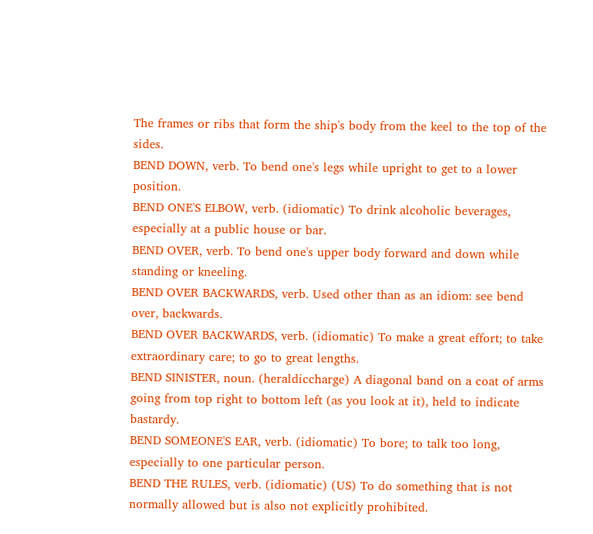The frames or ribs that form the ship's body from the keel to the top of the sides.
BEND DOWN, verb. To bend one's legs while upright to get to a lower position.
BEND ONE'S ELBOW, verb. (idiomatic) To drink alcoholic beverages, especially at a public house or bar.
BEND OVER, verb. To bend one's upper body forward and down while standing or kneeling.
BEND OVER BACKWARDS, verb. Used other than as an idiom: see bend over, backwards.
BEND OVER BACKWARDS, verb. (idiomatic) To make a great effort; to take extraordinary care; to go to great lengths.
BEND SINISTER, noun. (heraldiccharge) A diagonal band on a coat of arms going from top right to bottom left (as you look at it), held to indicate bastardy.
BEND SOMEONE'S EAR, verb. (idiomatic) To bore; to talk too long, especially to one particular person.
BEND THE RULES, verb. (idiomatic) (US) To do something that is not normally allowed but is also not explicitly prohibited.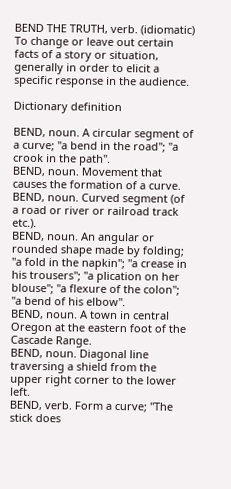BEND THE TRUTH, verb. (idiomatic) To change or leave out certain facts of a story or situation, generally in order to elicit a specific response in the audience.

Dictionary definition

BEND, noun. A circular segment of a curve; "a bend in the road"; "a crook in the path".
BEND, noun. Movement that causes the formation of a curve.
BEND, noun. Curved segment (of a road or river or railroad track etc.).
BEND, noun. An angular or rounded shape made by folding; "a fold in the napkin"; "a crease in his trousers"; "a plication on her blouse"; "a flexure of the colon"; "a bend of his elbow".
BEND, noun. A town in central Oregon at the eastern foot of the Cascade Range.
BEND, noun. Diagonal line traversing a shield from the upper right corner to the lower left.
BEND, verb. Form a curve; "The stick does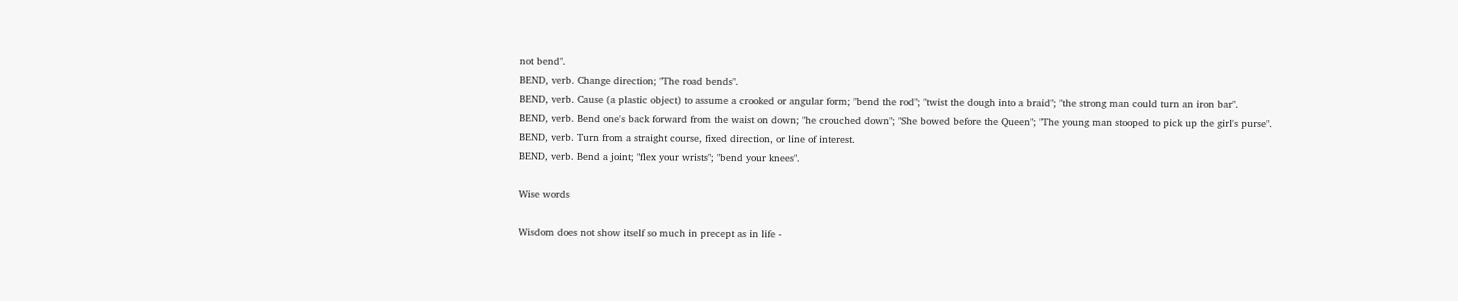not bend".
BEND, verb. Change direction; "The road bends".
BEND, verb. Cause (a plastic object) to assume a crooked or angular form; "bend the rod"; "twist the dough into a braid"; "the strong man could turn an iron bar".
BEND, verb. Bend one's back forward from the waist on down; "he crouched down"; "She bowed before the Queen"; "The young man stooped to pick up the girl's purse".
BEND, verb. Turn from a straight course, fixed direction, or line of interest.
BEND, verb. Bend a joint; "flex your wrists"; "bend your knees".

Wise words

Wisdom does not show itself so much in precept as in life -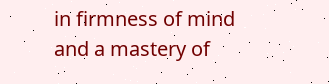in firmness of mind and a mastery of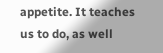appetite. It teaches us to do, as well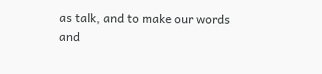as talk, and to make our words and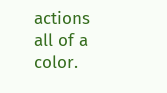actions all of a color.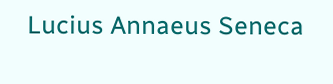Lucius Annaeus Seneca